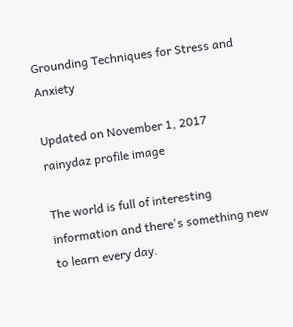Grounding Techniques for Stress and Anxiety

Updated on November 1, 2017
rainydaz profile image

The world is full of interesting information and there's something new to learn every day.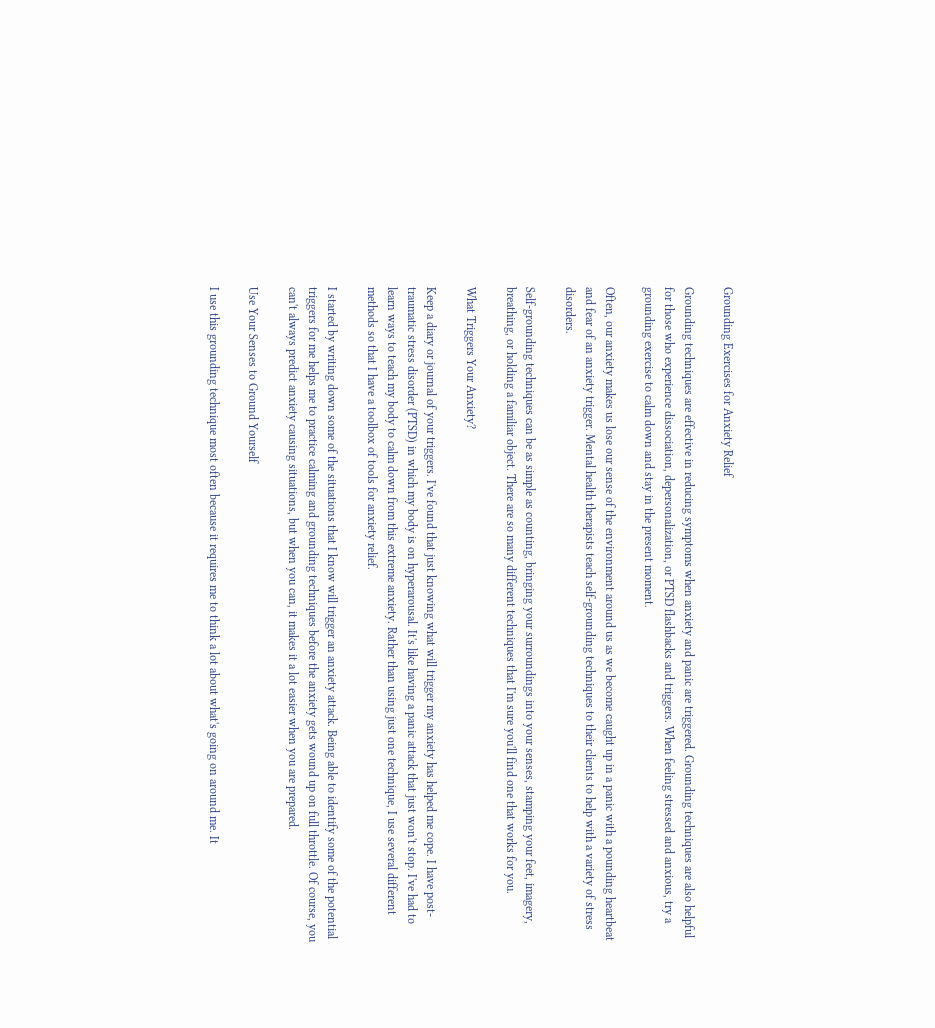Grounding Exercises for Anxiety Relief

Grounding techniques are effective in reducing symptoms when anxiety and panic are triggered. Grounding techniques are also helpful for those who experience dissociation, depersonalization, or PTSD flashbacks and triggers. When feeling stressed and anxious, try a grounding exercise to calm down and stay in the present moment.

Often, our anxiety makes us lose our sense of the environment around us as we become caught up in a panic with a pounding heartbeat and fear of an anxiety trigger. Mental health therapists teach self-grounding techniques to their clients to help with a variety of stress disorders.

Self-grounding techniques can be as simple as counting, bringing your surroundings into your senses, stamping your feet, imagery, breathing, or holding a familiar object. There are so many different techniques that I'm sure you'll find one that works for you.

What Triggers Your Anxiety?

Keep a diary or journal of your triggers. I've found that just knowing what will trigger my anxiety has helped me cope. I have post-traumatic stress disorder (PTSD) in which my body is on hyperarousal. It's like having a panic attack that just won't stop. I've had to learn ways to teach my body to calm down from this extreme anxiety. Rather than using just one technique, I use several different methods so that I have a toolbox of tools for anxiety relief.

I started by writing down some of the situations that I know will trigger an anxiety attack. Being able to identify some of the potential triggers for me helps me to practice calming and grounding techniques before the anxiety gets wound up on full throttle. Of course, you can't always predict anxiety causing situations, but when you can, it makes it a lot easier when you are prepared.

Use Your Senses to Ground Yourself

I use this grounding technique most often because it requires me to think a lot about what's going on around me. It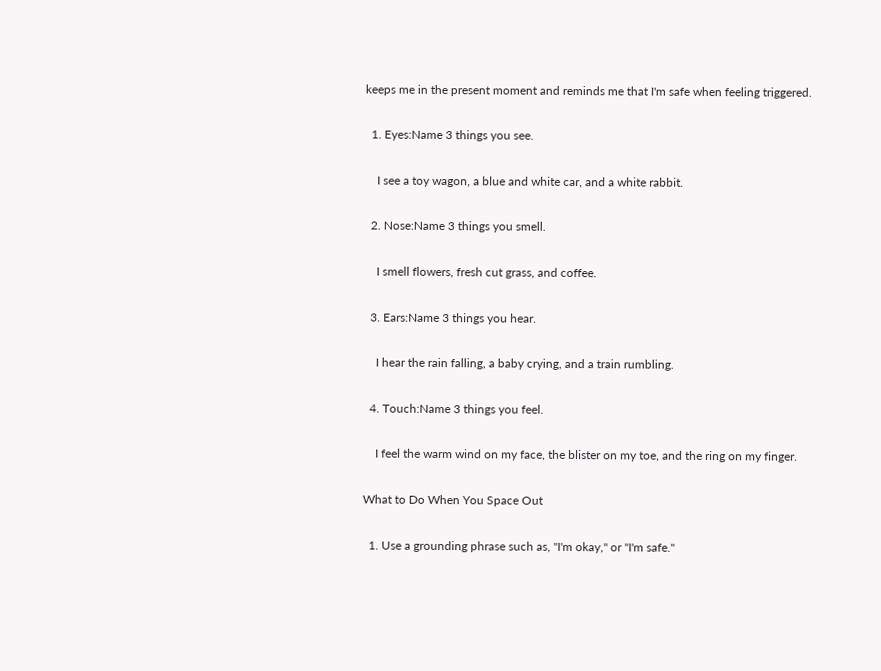keeps me in the present moment and reminds me that I'm safe when feeling triggered.

  1. Eyes:Name 3 things you see.

    I see a toy wagon, a blue and white car, and a white rabbit.

  2. Nose:Name 3 things you smell.

    I smell flowers, fresh cut grass, and coffee.

  3. Ears:Name 3 things you hear.

    I hear the rain falling, a baby crying, and a train rumbling.

  4. Touch:Name 3 things you feel.

    I feel the warm wind on my face, the blister on my toe, and the ring on my finger.

What to Do When You Space Out

  1. Use a grounding phrase such as, "I'm okay," or "I'm safe."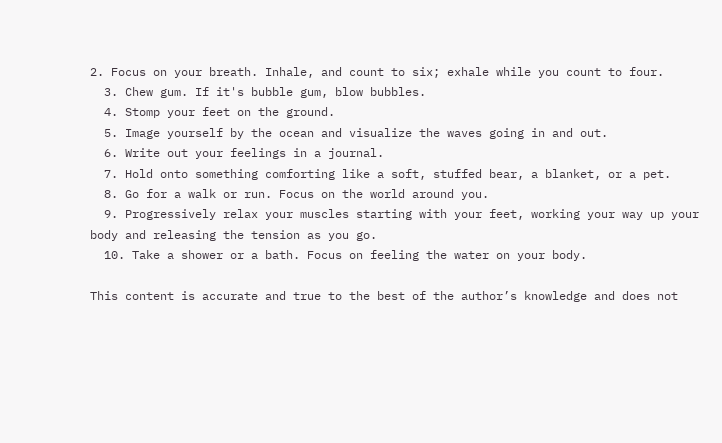2. Focus on your breath. Inhale, and count to six; exhale while you count to four.
  3. Chew gum. If it's bubble gum, blow bubbles.
  4. Stomp your feet on the ground.
  5. Image yourself by the ocean and visualize the waves going in and out.
  6. Write out your feelings in a journal.
  7. Hold onto something comforting like a soft, stuffed bear, a blanket, or a pet.
  8. Go for a walk or run. Focus on the world around you.
  9. Progressively relax your muscles starting with your feet, working your way up your body and releasing the tension as you go.
  10. Take a shower or a bath. Focus on feeling the water on your body.

This content is accurate and true to the best of the author’s knowledge and does not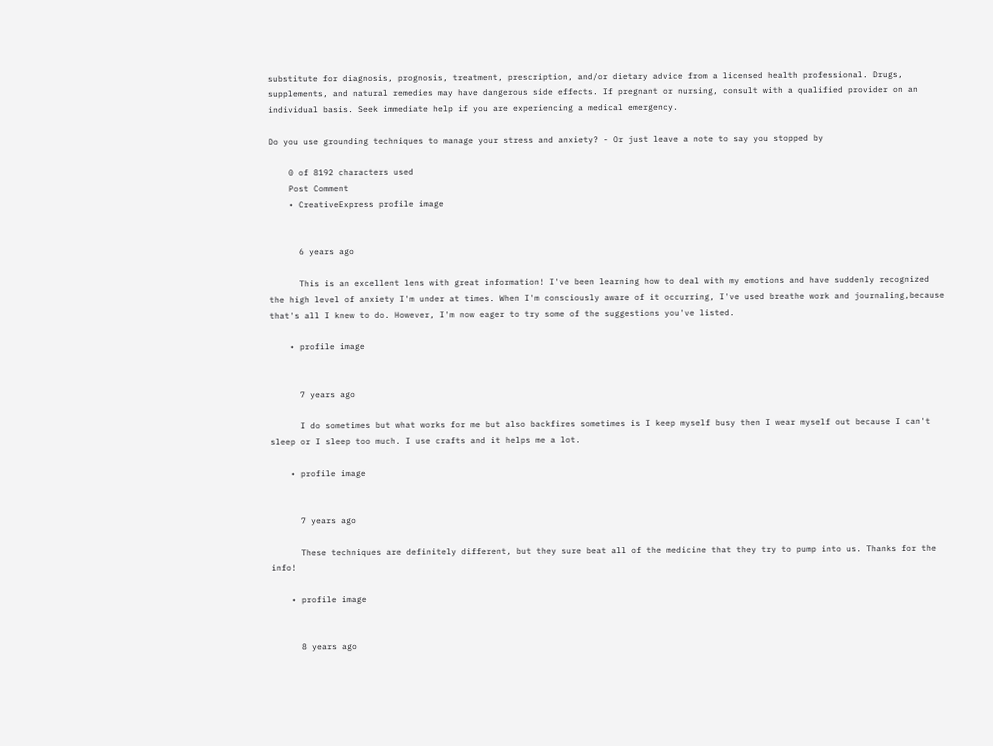substitute for diagnosis, prognosis, treatment, prescription, and/or dietary advice from a licensed health professional. Drugs, supplements, and natural remedies may have dangerous side effects. If pregnant or nursing, consult with a qualified provider on an individual basis. Seek immediate help if you are experiencing a medical emergency.

Do you use grounding techniques to manage your stress and anxiety? - Or just leave a note to say you stopped by

    0 of 8192 characters used
    Post Comment
    • CreativeExpress profile image


      6 years ago

      This is an excellent lens with great information! I've been learning how to deal with my emotions and have suddenly recognized the high level of anxiety I'm under at times. When I'm consciously aware of it occurring, I've used breathe work and journaling,because that's all I knew to do. However, I'm now eager to try some of the suggestions you've listed.

    • profile image


      7 years ago

      I do sometimes but what works for me but also backfires sometimes is I keep myself busy then I wear myself out because I can't sleep or I sleep too much. I use crafts and it helps me a lot.

    • profile image


      7 years ago

      These techniques are definitely different, but they sure beat all of the medicine that they try to pump into us. Thanks for the info!

    • profile image


      8 years ago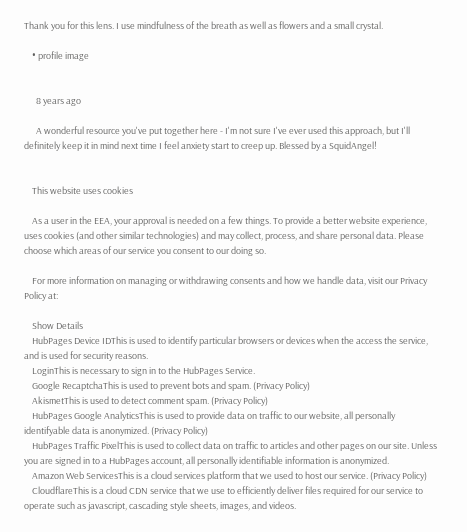Thank you for this lens. I use mindfulness of the breath as well as flowers and a small crystal.

    • profile image


      8 years ago

      A wonderful resource you've put together here - I'm not sure I've ever used this approach, but I'll definitely keep it in mind next time I feel anxiety start to creep up. Blessed by a SquidAngel!


    This website uses cookies

    As a user in the EEA, your approval is needed on a few things. To provide a better website experience, uses cookies (and other similar technologies) and may collect, process, and share personal data. Please choose which areas of our service you consent to our doing so.

    For more information on managing or withdrawing consents and how we handle data, visit our Privacy Policy at:

    Show Details
    HubPages Device IDThis is used to identify particular browsers or devices when the access the service, and is used for security reasons.
    LoginThis is necessary to sign in to the HubPages Service.
    Google RecaptchaThis is used to prevent bots and spam. (Privacy Policy)
    AkismetThis is used to detect comment spam. (Privacy Policy)
    HubPages Google AnalyticsThis is used to provide data on traffic to our website, all personally identifyable data is anonymized. (Privacy Policy)
    HubPages Traffic PixelThis is used to collect data on traffic to articles and other pages on our site. Unless you are signed in to a HubPages account, all personally identifiable information is anonymized.
    Amazon Web ServicesThis is a cloud services platform that we used to host our service. (Privacy Policy)
    CloudflareThis is a cloud CDN service that we use to efficiently deliver files required for our service to operate such as javascript, cascading style sheets, images, and videos.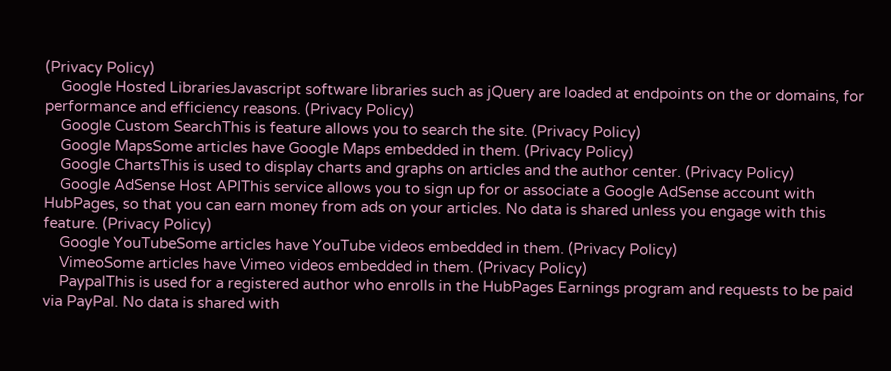(Privacy Policy)
    Google Hosted LibrariesJavascript software libraries such as jQuery are loaded at endpoints on the or domains, for performance and efficiency reasons. (Privacy Policy)
    Google Custom SearchThis is feature allows you to search the site. (Privacy Policy)
    Google MapsSome articles have Google Maps embedded in them. (Privacy Policy)
    Google ChartsThis is used to display charts and graphs on articles and the author center. (Privacy Policy)
    Google AdSense Host APIThis service allows you to sign up for or associate a Google AdSense account with HubPages, so that you can earn money from ads on your articles. No data is shared unless you engage with this feature. (Privacy Policy)
    Google YouTubeSome articles have YouTube videos embedded in them. (Privacy Policy)
    VimeoSome articles have Vimeo videos embedded in them. (Privacy Policy)
    PaypalThis is used for a registered author who enrolls in the HubPages Earnings program and requests to be paid via PayPal. No data is shared with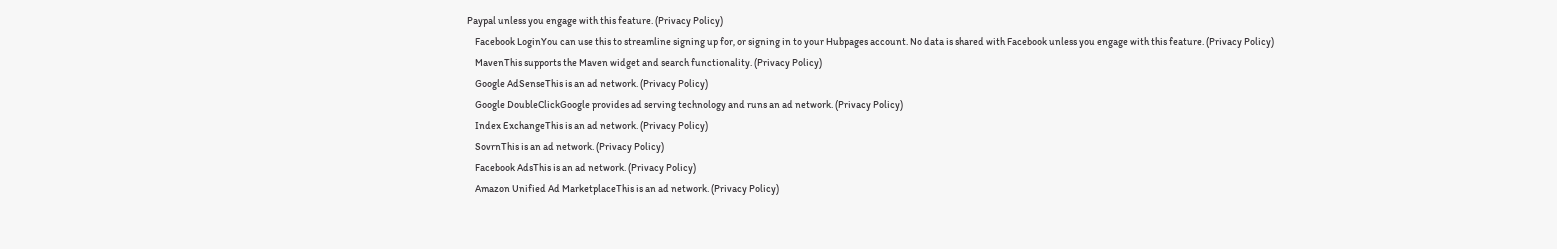Paypal unless you engage with this feature. (Privacy Policy)
    Facebook LoginYou can use this to streamline signing up for, or signing in to your Hubpages account. No data is shared with Facebook unless you engage with this feature. (Privacy Policy)
    MavenThis supports the Maven widget and search functionality. (Privacy Policy)
    Google AdSenseThis is an ad network. (Privacy Policy)
    Google DoubleClickGoogle provides ad serving technology and runs an ad network. (Privacy Policy)
    Index ExchangeThis is an ad network. (Privacy Policy)
    SovrnThis is an ad network. (Privacy Policy)
    Facebook AdsThis is an ad network. (Privacy Policy)
    Amazon Unified Ad MarketplaceThis is an ad network. (Privacy Policy)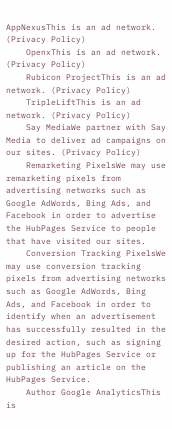AppNexusThis is an ad network. (Privacy Policy)
    OpenxThis is an ad network. (Privacy Policy)
    Rubicon ProjectThis is an ad network. (Privacy Policy)
    TripleLiftThis is an ad network. (Privacy Policy)
    Say MediaWe partner with Say Media to deliver ad campaigns on our sites. (Privacy Policy)
    Remarketing PixelsWe may use remarketing pixels from advertising networks such as Google AdWords, Bing Ads, and Facebook in order to advertise the HubPages Service to people that have visited our sites.
    Conversion Tracking PixelsWe may use conversion tracking pixels from advertising networks such as Google AdWords, Bing Ads, and Facebook in order to identify when an advertisement has successfully resulted in the desired action, such as signing up for the HubPages Service or publishing an article on the HubPages Service.
    Author Google AnalyticsThis is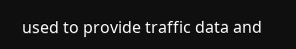used to provide traffic data and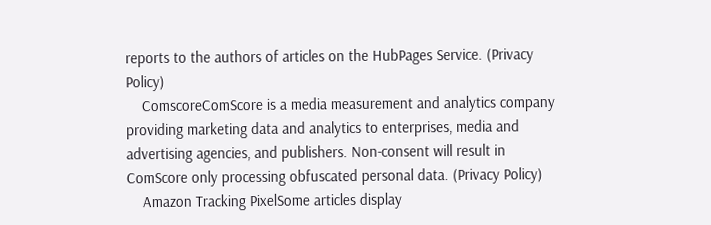reports to the authors of articles on the HubPages Service. (Privacy Policy)
    ComscoreComScore is a media measurement and analytics company providing marketing data and analytics to enterprises, media and advertising agencies, and publishers. Non-consent will result in ComScore only processing obfuscated personal data. (Privacy Policy)
    Amazon Tracking PixelSome articles display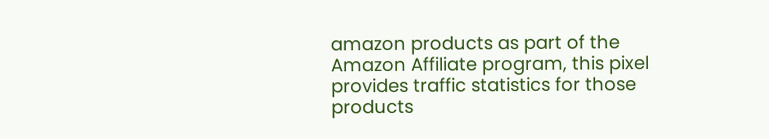amazon products as part of the Amazon Affiliate program, this pixel provides traffic statistics for those products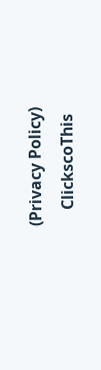(Privacy Policy)
    ClickscoThis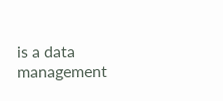is a data management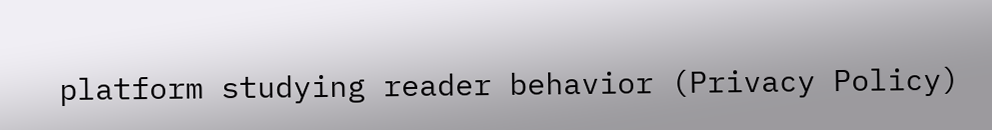platform studying reader behavior (Privacy Policy)